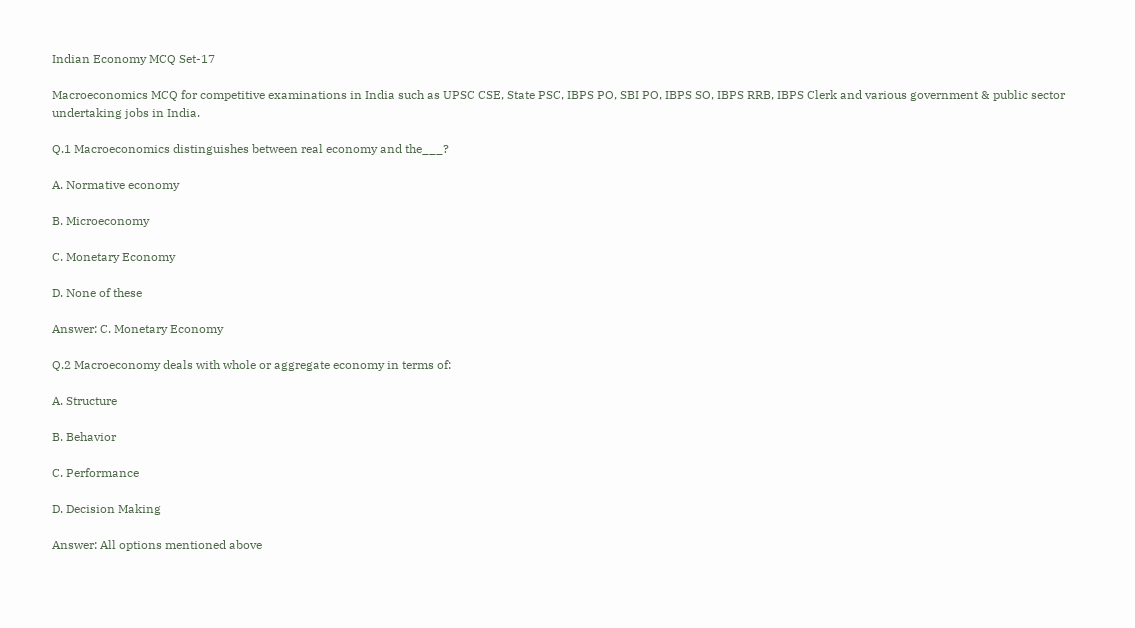Indian Economy MCQ Set-17

Macroeconomics MCQ for competitive examinations in India such as UPSC CSE, State PSC, IBPS PO, SBI PO, IBPS SO, IBPS RRB, IBPS Clerk and various government & public sector undertaking jobs in India.

Q.1 Macroeconomics distinguishes between real economy and the___?

A. Normative economy

B. Microeconomy

C. Monetary Economy

D. None of these

Answer: C. Monetary Economy

Q.2 Macroeconomy deals with whole or aggregate economy in terms of:

A. Structure

B. Behavior

C. Performance

D. Decision Making

Answer: All options mentioned above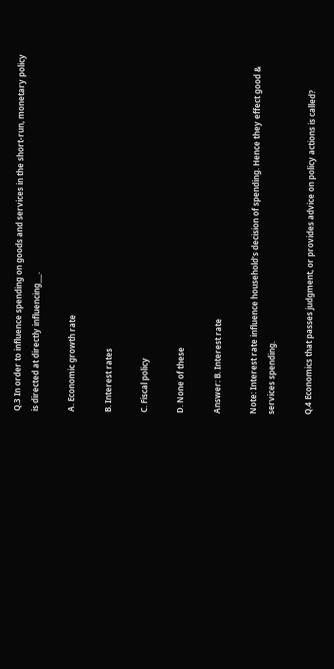Q.3 In order to influence spending on goods and services in the short-run, monetary policy is directed at directly influencing___.

A. Economic growth rate

B. Interest rates

C. Fiscal policy

D. None of these

Answer: B. Interest rate

Note: Interest rate influence household’s decision of spending. Hence they effect good & services spending.

Q.4 Economics that passes judgment, or provides advice on policy actions is called?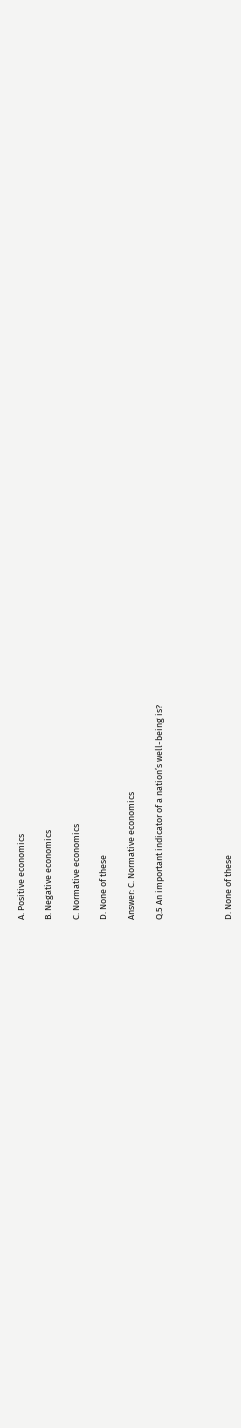A. Positive economics

B. Negative economics

C. Normative economics

D. None of these

Answer: C. Normative economics

Q.5 An important indicator of a nation’s well-being is?




D. None of these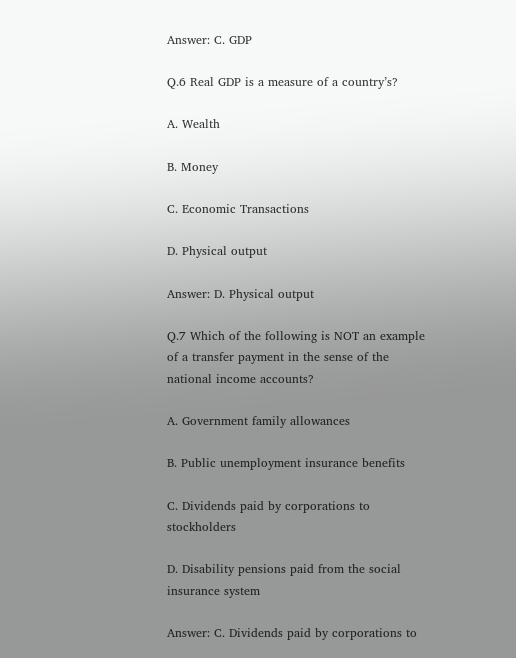Answer: C. GDP

Q.6 Real GDP is a measure of a country’s?

A. Wealth

B. Money

C. Economic Transactions

D. Physical output

Answer: D. Physical output

Q.7 Which of the following is NOT an example of a transfer payment in the sense of the national income accounts?

A. Government family allowances

B. Public unemployment insurance benefits

C. Dividends paid by corporations to stockholders

D. Disability pensions paid from the social insurance system

Answer: C. Dividends paid by corporations to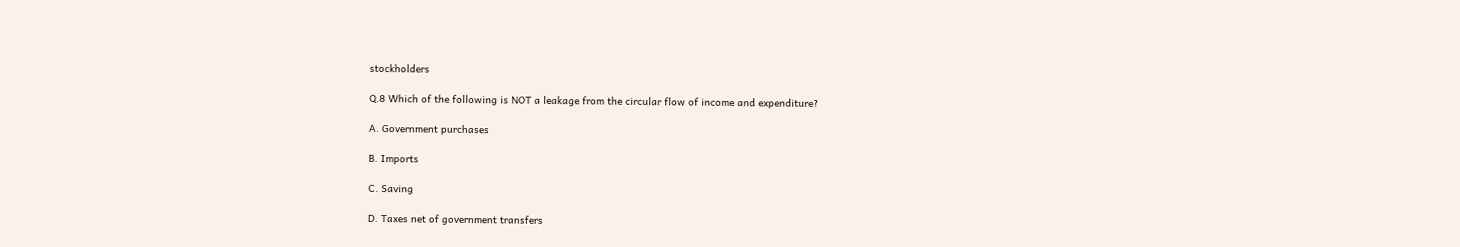stockholders

Q.8 Which of the following is NOT a leakage from the circular flow of income and expenditure?

A. Government purchases

B. Imports

C. Saving

D. Taxes net of government transfers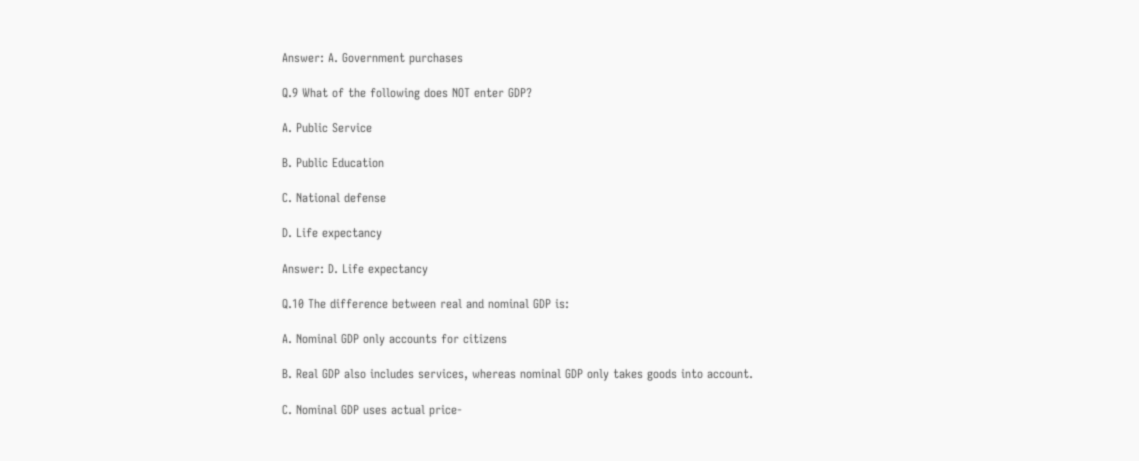Answer: A. Government purchases

Q.9 What of the following does NOT enter GDP?

A. Public Service

B. Public Education

C. National defense

D. Life expectancy

Answer: D. Life expectancy

Q.10 The difference between real and nominal GDP is:

A. Nominal GDP only accounts for citizens

B. Real GDP also includes services, whereas nominal GDP only takes goods into account.

C. Nominal GDP uses actual price-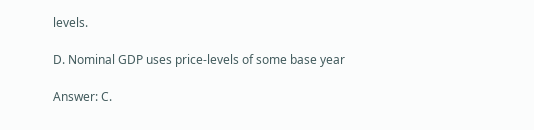levels.

D. Nominal GDP uses price-levels of some base year

Answer: C.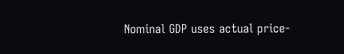Nominal GDP uses actual price-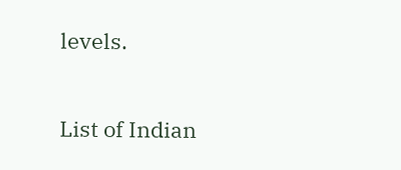levels.

List of Indian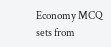Economy MCQ sets from